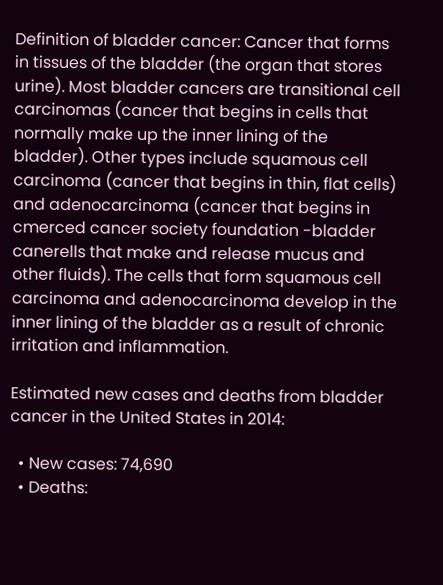Definition of bladder cancer: Cancer that forms in tissues of the bladder (the organ that stores urine). Most bladder cancers are transitional cell carcinomas (cancer that begins in cells that normally make up the inner lining of the bladder). Other types include squamous cell carcinoma (cancer that begins in thin, flat cells) and adenocarcinoma (cancer that begins in cmerced cancer society foundation -bladder canerells that make and release mucus and other fluids). The cells that form squamous cell carcinoma and adenocarcinoma develop in the inner lining of the bladder as a result of chronic irritation and inflammation.

Estimated new cases and deaths from bladder cancer in the United States in 2014:

  • New cases: 74,690
  • Deaths: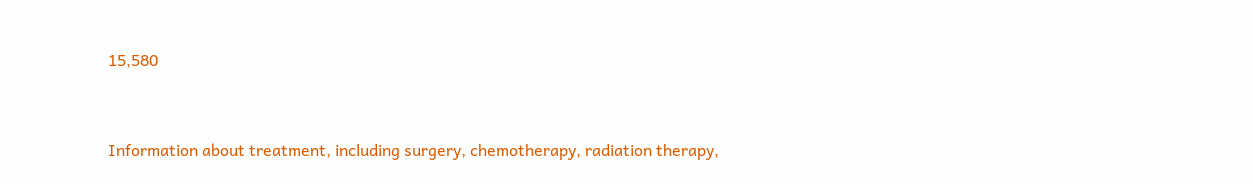15,580


Information about treatment, including surgery, chemotherapy, radiation therapy,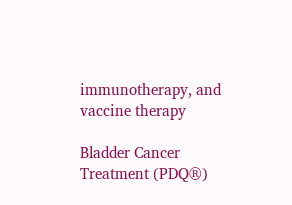immunotherapy, and vaccine therapy

Bladder Cancer Treatment (PDQ®)